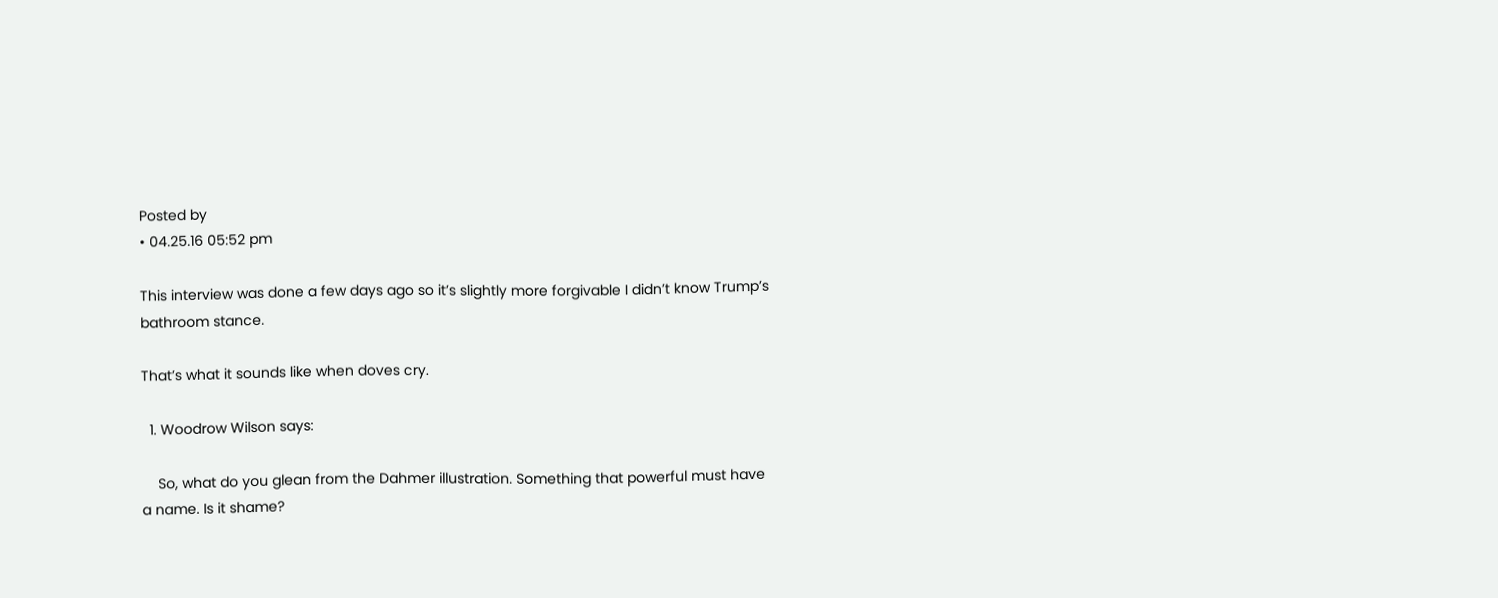Posted by
• 04.25.16 05:52 pm

This interview was done a few days ago so it’s slightly more forgivable I didn’t know Trump’s bathroom stance.

That’s what it sounds like when doves cry.

  1. Woodrow Wilson says:

    So, what do you glean from the Dahmer illustration. Something that powerful must have a name. Is it shame?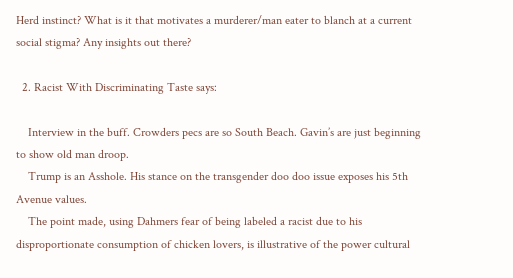Herd instinct? What is it that motivates a murderer/man eater to blanch at a current social stigma? Any insights out there?

  2. Racist With Discriminating Taste says:

    Interview in the buff. Crowders pecs are so South Beach. Gavin’s are just beginning to show old man droop.
    Trump is an Asshole. His stance on the transgender doo doo issue exposes his 5th Avenue values.
    The point made, using Dahmers fear of being labeled a racist due to his disproportionate consumption of chicken lovers, is illustrative of the power cultural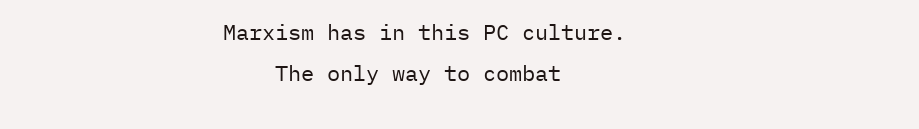Marxism has in this PC culture.
    The only way to combat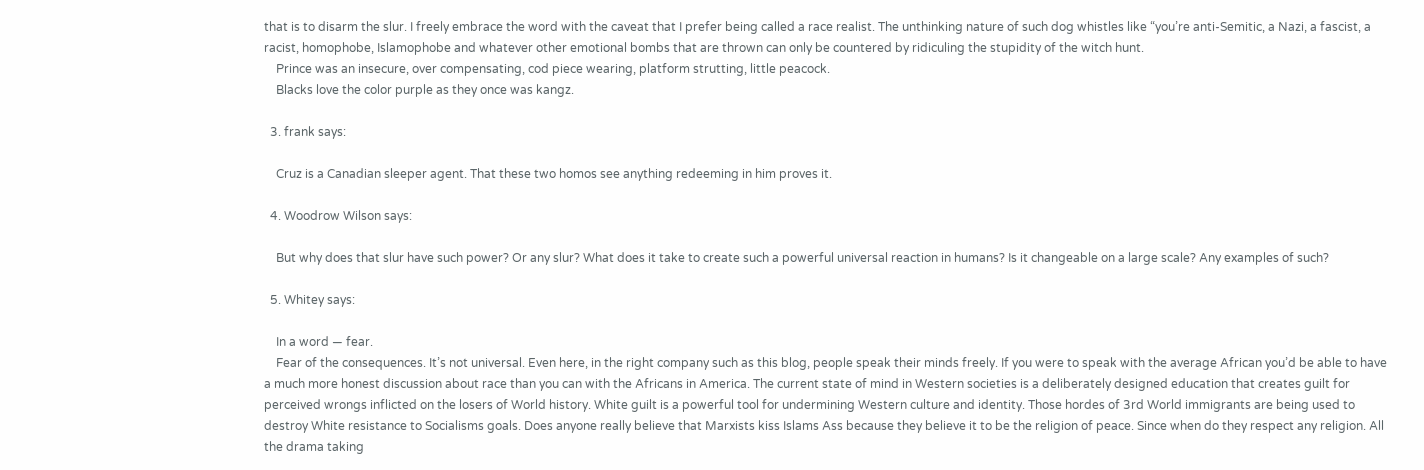that is to disarm the slur. I freely embrace the word with the caveat that I prefer being called a race realist. The unthinking nature of such dog whistles like “you’re anti-Semitic, a Nazi, a fascist, a racist, homophobe, Islamophobe and whatever other emotional bombs that are thrown can only be countered by ridiculing the stupidity of the witch hunt.
    Prince was an insecure, over compensating, cod piece wearing, platform strutting, little peacock.
    Blacks love the color purple as they once was kangz.

  3. frank says:

    Cruz is a Canadian sleeper agent. That these two homos see anything redeeming in him proves it.

  4. Woodrow Wilson says:

    But why does that slur have such power? Or any slur? What does it take to create such a powerful universal reaction in humans? Is it changeable on a large scale? Any examples of such?

  5. Whitey says:

    In a word — fear.
    Fear of the consequences. It’s not universal. Even here, in the right company such as this blog, people speak their minds freely. If you were to speak with the average African you’d be able to have a much more honest discussion about race than you can with the Africans in America. The current state of mind in Western societies is a deliberately designed education that creates guilt for perceived wrongs inflicted on the losers of World history. White guilt is a powerful tool for undermining Western culture and identity. Those hordes of 3rd World immigrants are being used to destroy White resistance to Socialisms goals. Does anyone really believe that Marxists kiss Islams Ass because they believe it to be the religion of peace. Since when do they respect any religion. All the drama taking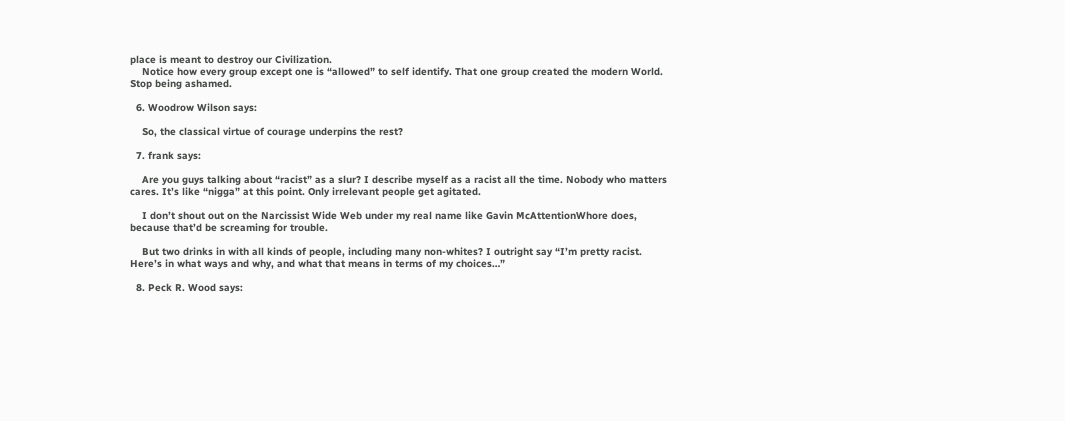place is meant to destroy our Civilization.
    Notice how every group except one is “allowed” to self identify. That one group created the modern World. Stop being ashamed.

  6. Woodrow Wilson says:

    So, the classical virtue of courage underpins the rest?

  7. frank says:

    Are you guys talking about “racist” as a slur? I describe myself as a racist all the time. Nobody who matters cares. It’s like “nigga” at this point. Only irrelevant people get agitated.

    I don’t shout out on the Narcissist Wide Web under my real name like Gavin McAttentionWhore does, because that’d be screaming for trouble.

    But two drinks in with all kinds of people, including many non-whites? I outright say “I’m pretty racist. Here’s in what ways and why, and what that means in terms of my choices…”

  8. Peck R. Wood says: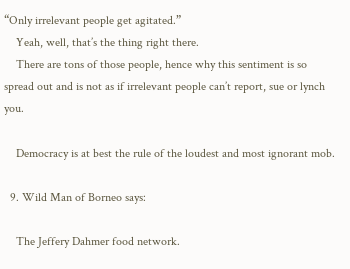“Only irrelevant people get agitated.”
    Yeah, well, that’s the thing right there.
    There are tons of those people, hence why this sentiment is so spread out and is not as if irrelevant people can’t report, sue or lynch you.

    Democracy is at best the rule of the loudest and most ignorant mob.

  9. Wild Man of Borneo says:

    The Jeffery Dahmer food network.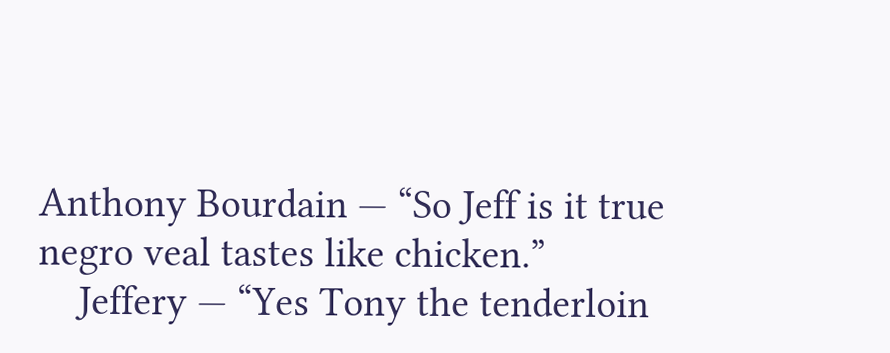Anthony Bourdain — “So Jeff is it true negro veal tastes like chicken.”
    Jeffery — “Yes Tony the tenderloin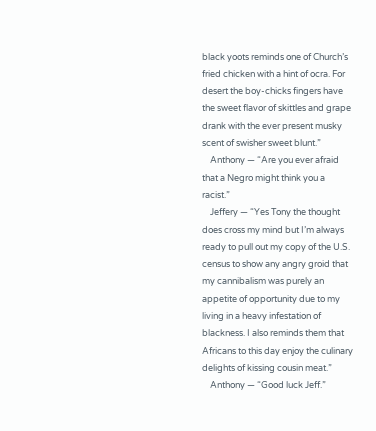black yoots reminds one of Church’s fried chicken with a hint of ocra. For desert the boy-chicks fingers have the sweet flavor of skittles and grape drank with the ever present musky scent of swisher sweet blunt.”
    Anthony — “Are you ever afraid that a Negro might think you a racist.”
    Jeffery — “Yes Tony the thought does cross my mind but I’m always ready to pull out my copy of the U.S. census to show any angry groid that my cannibalism was purely an appetite of opportunity due to my living in a heavy infestation of blackness. I also reminds them that Africans to this day enjoy the culinary delights of kissing cousin meat.”
    Anthony — “Good luck Jeff.”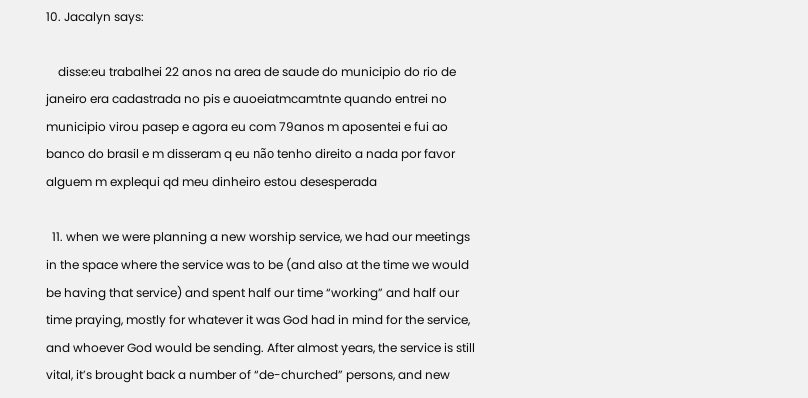10. Jacalyn says:

    disse:eu trabalhei 22 anos na area de saude do municipio do rio de janeiro era cadastrada no pis e auoeiatmcamtnte quando entrei no municipio virou pasep e agora eu com 79anos m aposentei e fui ao banco do brasil e m disseram q eu não tenho direito a nada por favor alguem m explequi qd meu dinheiro estou desesperada

  11. when we were planning a new worship service, we had our meetings in the space where the service was to be (and also at the time we would be having that service) and spent half our time “working” and half our time praying, mostly for whatever it was God had in mind for the service, and whoever God would be sending. After almost years, the service is still vital, it’s brought back a number of “de-churched” persons, and new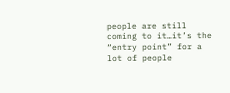people are still coming to it…it’s the “entry point” for a lot of people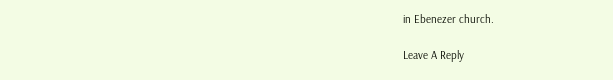in Ebenezer church.

Leave A Reply